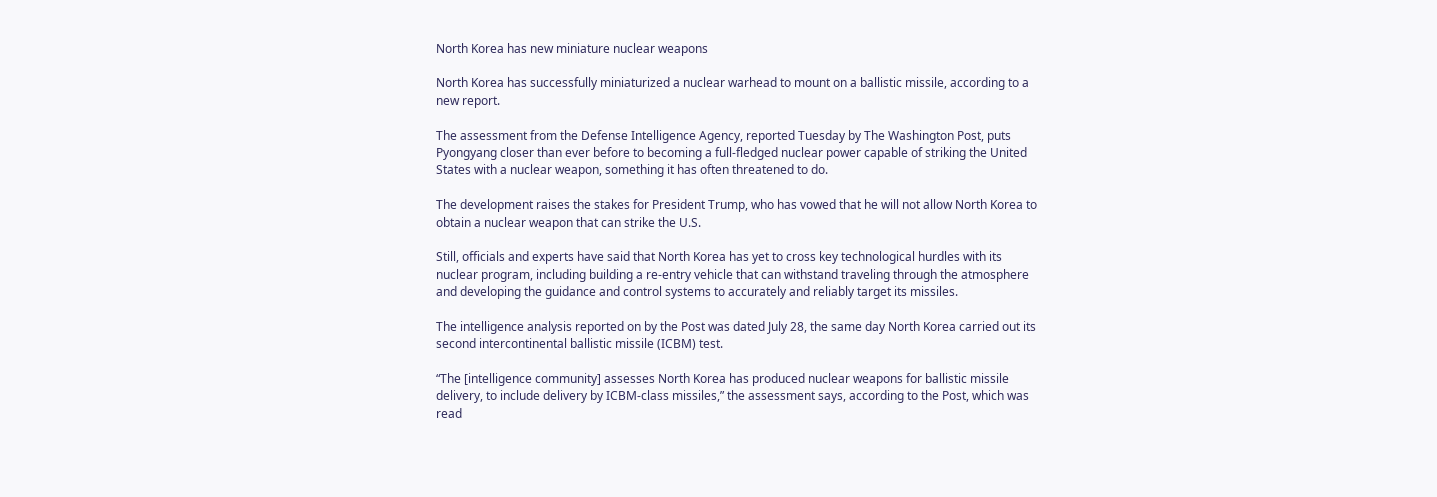North Korea has new miniature nuclear weapons

North Korea has successfully miniaturized a nuclear warhead to mount on a ballistic missile, according to a new report.

The assessment from the Defense Intelligence Agency, reported Tuesday by The Washington Post, puts Pyongyang closer than ever before to becoming a full-fledged nuclear power capable of striking the United States with a nuclear weapon, something it has often threatened to do.

The development raises the stakes for President Trump, who has vowed that he will not allow North Korea to obtain a nuclear weapon that can strike the U.S.

Still, officials and experts have said that North Korea has yet to cross key technological hurdles with its nuclear program, including building a re-entry vehicle that can withstand traveling through the atmosphere and developing the guidance and control systems to accurately and reliably target its missiles.

The intelligence analysis reported on by the Post was dated July 28, the same day North Korea carried out its second intercontinental ballistic missile (ICBM) test.

“The [intelligence community] assesses North Korea has produced nuclear weapons for ballistic missile delivery, to include delivery by ICBM-class missiles,” the assessment says, according to the Post, which was read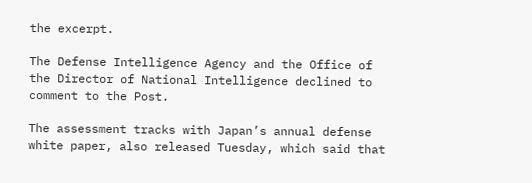the excerpt.

The Defense Intelligence Agency and the Office of the Director of National Intelligence declined to comment to the Post.

The assessment tracks with Japan’s annual defense white paper, also released Tuesday, which said that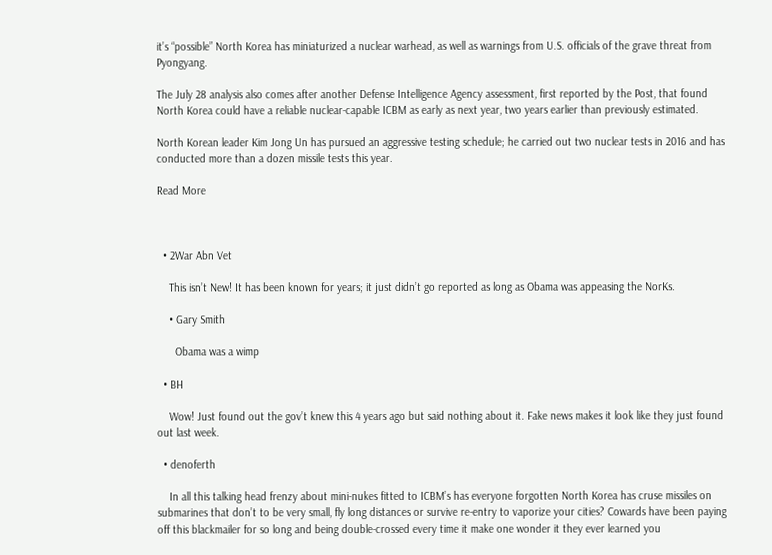it’s “possible” North Korea has miniaturized a nuclear warhead, as well as warnings from U.S. officials of the grave threat from Pyongyang.

The July 28 analysis also comes after another Defense Intelligence Agency assessment, first reported by the Post, that found North Korea could have a reliable nuclear-capable ICBM as early as next year, two years earlier than previously estimated.

North Korean leader Kim Jong Un has pursued an aggressive testing schedule; he carried out two nuclear tests in 2016 and has conducted more than a dozen missile tests this year.

Read More



  • 2War Abn Vet

    This isn’t New! It has been known for years; it just didn’t go reported as long as Obama was appeasing the NorKs.

    • Gary Smith

      Obama was a wimp

  • BH

    Wow! Just found out the gov’t knew this 4 years ago but said nothing about it. Fake news makes it look like they just found out last week.

  • denoferth

    In all this talking head frenzy about mini-nukes fitted to ICBM’s has everyone forgotten North Korea has cruse missiles on submarines that don’t to be very small, fly long distances or survive re-entry to vaporize your cities? Cowards have been paying off this blackmailer for so long and being double-crossed every time it make one wonder it they ever learned you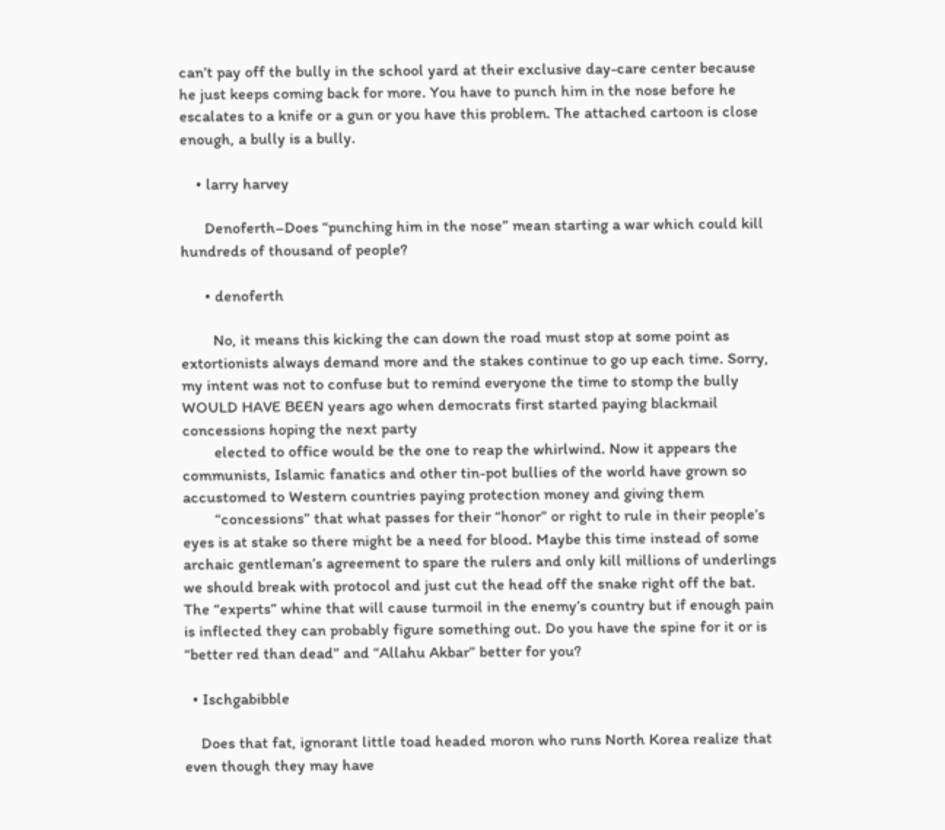can’t pay off the bully in the school yard at their exclusive day-care center because he just keeps coming back for more. You have to punch him in the nose before he escalates to a knife or a gun or you have this problem. The attached cartoon is close enough, a bully is a bully.

    • larry harvey

      Denoferth–Does “punching him in the nose” mean starting a war which could kill hundreds of thousand of people?

      • denoferth

        No, it means this kicking the can down the road must stop at some point as extortionists always demand more and the stakes continue to go up each time. Sorry, my intent was not to confuse but to remind everyone the time to stomp the bully WOULD HAVE BEEN years ago when democrats first started paying blackmail concessions hoping the next party
        elected to office would be the one to reap the whirlwind. Now it appears the communists, Islamic fanatics and other tin-pot bullies of the world have grown so accustomed to Western countries paying protection money and giving them
        “concessions” that what passes for their “honor” or right to rule in their people’s eyes is at stake so there might be a need for blood. Maybe this time instead of some archaic gentleman’s agreement to spare the rulers and only kill millions of underlings we should break with protocol and just cut the head off the snake right off the bat. The “experts” whine that will cause turmoil in the enemy’s country but if enough pain is inflected they can probably figure something out. Do you have the spine for it or is “better red than dead” and “Allahu Akbar” better for you?

  • Ischgabibble

    Does that fat, ignorant little toad headed moron who runs North Korea realize that even though they may have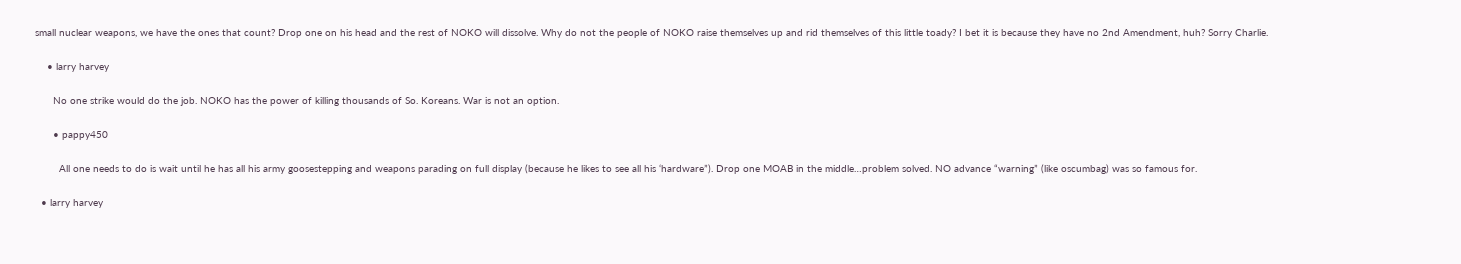small nuclear weapons, we have the ones that count? Drop one on his head and the rest of NOKO will dissolve. Why do not the people of NOKO raise themselves up and rid themselves of this little toady? I bet it is because they have no 2nd Amendment, huh? Sorry Charlie.

    • larry harvey

      No one strike would do the job. NOKO has the power of killing thousands of So. Koreans. War is not an option.

      • pappy450

        All one needs to do is wait until he has all his army goosestepping and weapons parading on full display (because he likes to see all his ‘hardware”). Drop one MOAB in the middle…problem solved. NO advance “warning” (like oscumbag) was so famous for.

  • larry harvey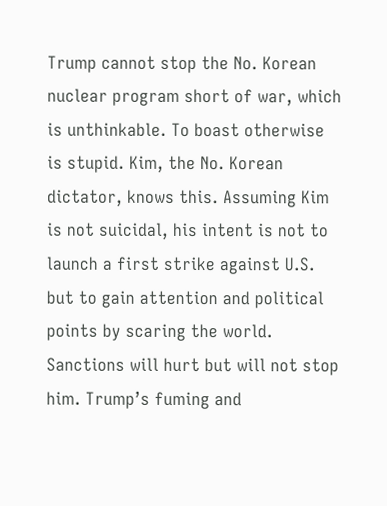Trump cannot stop the No. Korean nuclear program short of war, which is unthinkable. To boast otherwise is stupid. Kim, the No. Korean dictator, knows this. Assuming Kim is not suicidal, his intent is not to launch a first strike against U.S. but to gain attention and political points by scaring the world. Sanctions will hurt but will not stop him. Trump’s fuming and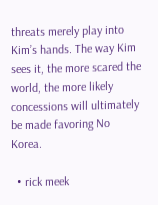threats merely play into Kim’s hands. The way Kim sees it, the more scared the world, the more likely concessions will ultimately be made favoring No Korea.

  • rick meek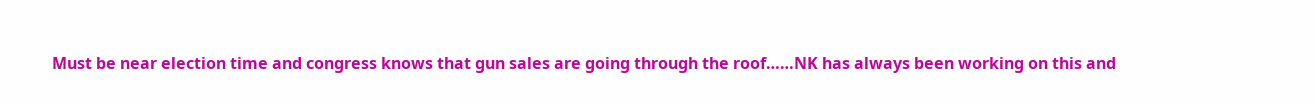Must be near election time and congress knows that gun sales are going through the roof……NK has always been working on this and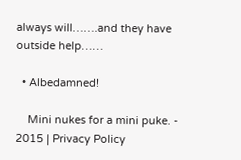always will…….and they have outside help……

  • Albedamned!

    Mini nukes for a mini puke. - 2015 | Privacy Policy